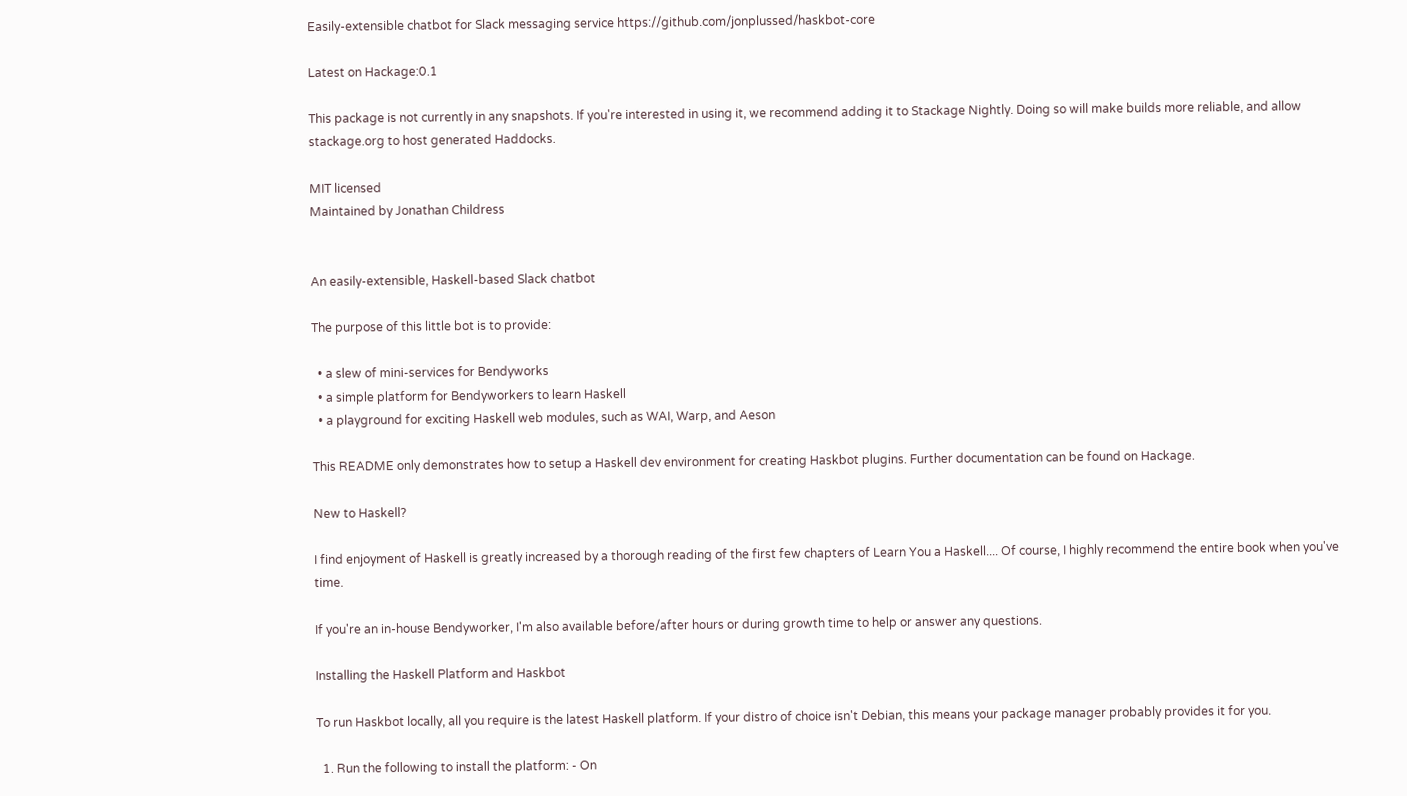Easily-extensible chatbot for Slack messaging service https://github.com/jonplussed/haskbot-core

Latest on Hackage:0.1

This package is not currently in any snapshots. If you're interested in using it, we recommend adding it to Stackage Nightly. Doing so will make builds more reliable, and allow stackage.org to host generated Haddocks.

MIT licensed
Maintained by Jonathan Childress


An easily-extensible, Haskell-based Slack chatbot

The purpose of this little bot is to provide:

  • a slew of mini-services for Bendyworks
  • a simple platform for Bendyworkers to learn Haskell
  • a playground for exciting Haskell web modules, such as WAI, Warp, and Aeson

This README only demonstrates how to setup a Haskell dev environment for creating Haskbot plugins. Further documentation can be found on Hackage.

New to Haskell?

I find enjoyment of Haskell is greatly increased by a thorough reading of the first few chapters of Learn You a Haskell.... Of course, I highly recommend the entire book when you've time.

If you're an in-house Bendyworker, I'm also available before/after hours or during growth time to help or answer any questions.

Installing the Haskell Platform and Haskbot

To run Haskbot locally, all you require is the latest Haskell platform. If your distro of choice isn't Debian, this means your package manager probably provides it for you.

  1. Run the following to install the platform: - On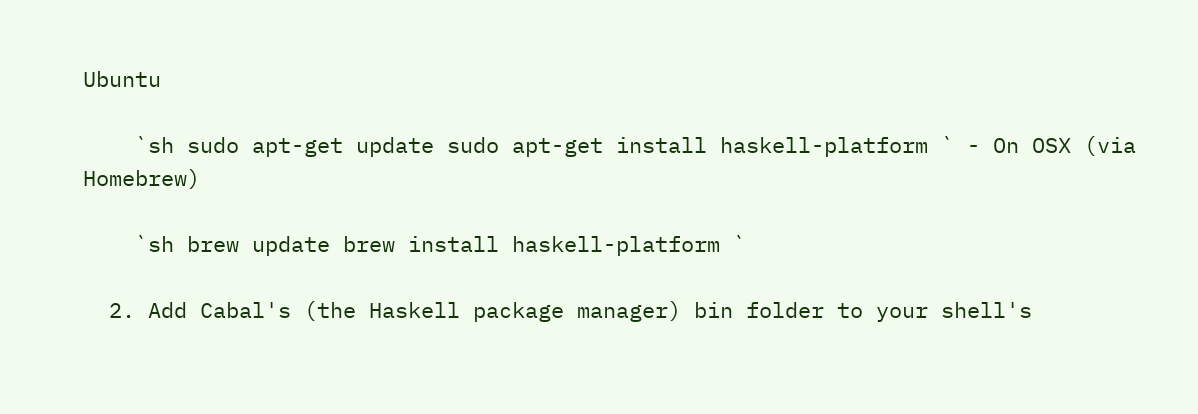Ubuntu

    `sh sudo apt-get update sudo apt-get install haskell-platform ` - On OSX (via Homebrew)

    `sh brew update brew install haskell-platform `

  2. Add Cabal's (the Haskell package manager) bin folder to your shell's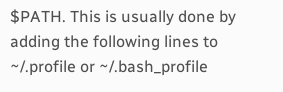$PATH. This is usually done by adding the following lines to ~/.profile or ~/.bash_profile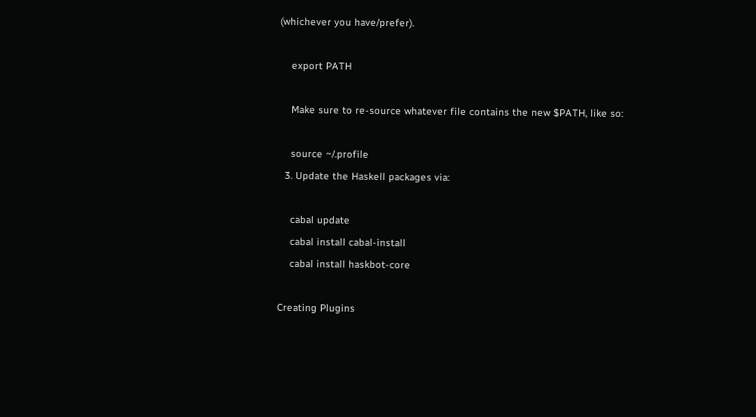(whichever you have/prefer).

    export PATH

    Make sure to re-source whatever file contains the new $PATH, like so:

    source ~/.profile
  3. Update the Haskell packages via:

    cabal update
    cabal install cabal-install
    cabal install haskbot-core

Creating Plugins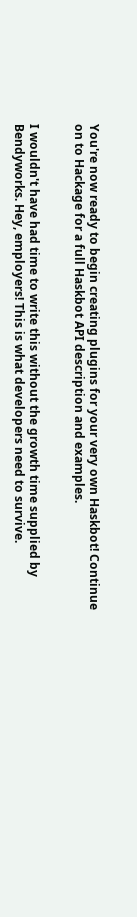You're now ready to begin creating plugins for your very own Haskbot! Continue on to Hackage for a full Haskbot API description and examples.


I wouldn't have had time to write this without the growth time supplied by Bendyworks. Hey, employers! This is what developers need to survive.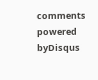comments powered byDisqus